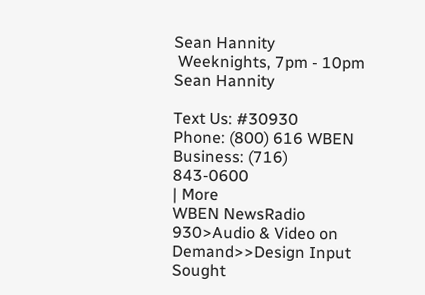Sean Hannity
 Weeknights, 7pm - 10pm
Sean Hannity

Text Us: #30930
Phone: (800) 616 WBEN
Business: (716) 843-0600
| More
WBEN NewsRadio 930>Audio & Video on Demand>>Design Input Sought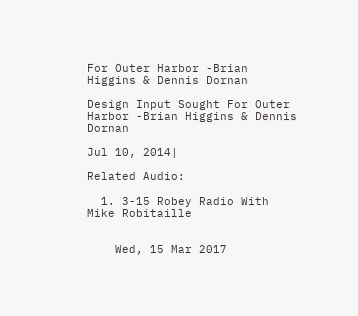For Outer Harbor -Brian Higgins & Dennis Dornan

Design Input Sought For Outer Harbor -Brian Higgins & Dennis Dornan

Jul 10, 2014|

Related Audio:

  1. 3-15 Robey Radio With Mike Robitaille


    Wed, 15 Mar 2017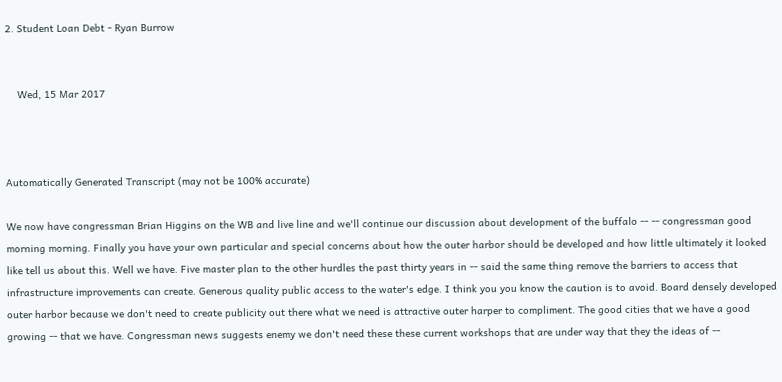2. Student Loan Debt - Ryan Burrow


    Wed, 15 Mar 2017



Automatically Generated Transcript (may not be 100% accurate)

We now have congressman Brian Higgins on the WB and live line and we'll continue our discussion about development of the buffalo -- -- congressman good morning morning. Finally you have your own particular and special concerns about how the outer harbor should be developed and how little ultimately it looked like tell us about this. Well we have. Five master plan to the other hurdles the past thirty years in -- said the same thing remove the barriers to access that infrastructure improvements can create. Generous quality public access to the water's edge. I think you you know the caution is to avoid. Board densely developed outer harbor because we don't need to create publicity out there what we need is attractive outer harper to compliment. The good cities that we have a good growing -- that we have. Congressman news suggests enemy we don't need these these current workshops that are under way that they the ideas of --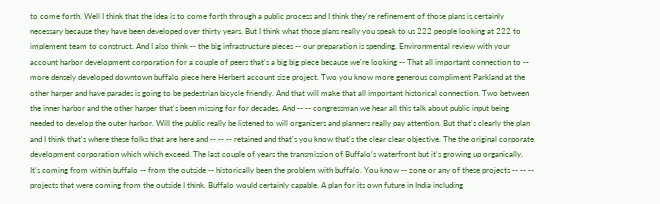to come forth. Well I think that the idea is to come forth through a public process and I think they're refinement of those plans is certainly necessary because they have been developed over thirty years. But I think what those plans really you speak to us 222 people looking at 222 to implement team to construct. And I also think -- the big infrastructure pieces -- our preparation is spending. Environmental review with your account harbor development corporation for a couple of peers that's a big big piece because we're looking -- That all important connection to -- more densely developed downtown buffalo piece here Herbert account size project. Two you know more generous compliment Parkland at the other harper and have parades is going to be pedestrian bicycle friendly. And that will make that all important historical connection. Two between the inner harbor and the other harper that's been missing for for decades. And -- -- congressman we hear all this talk about public input being needed to develop the outer harbor. Will the public really be listened to will organizers and planners really pay attention. But that's clearly the plan and I think that's where these folks that are here and -- -- -- retained and that's you know that's the clear clear objective. The the original corporate development corporation which which exceed. The last couple of years the transmission of Buffalo's waterfront but it's growing up organically. It's coming from within buffalo -- from the outside -- historically been the problem with buffalo. You know -- zone or any of these projects -- -- -- projects that were coming from the outside I think. Buffalo would certainly capable. A plan for its own future in India including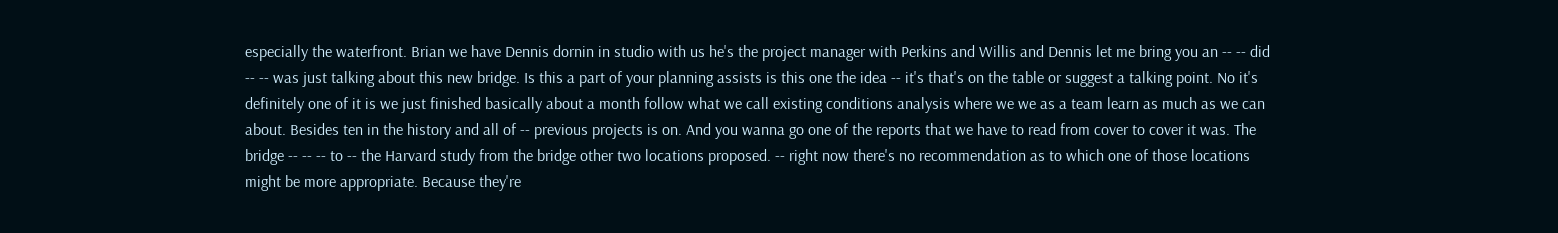especially the waterfront. Brian we have Dennis dornin in studio with us he's the project manager with Perkins and Willis and Dennis let me bring you an -- -- did -- -- was just talking about this new bridge. Is this a part of your planning assists is this one the idea -- it's that's on the table or suggest a talking point. No it's definitely one of it is we just finished basically about a month follow what we call existing conditions analysis where we we as a team learn as much as we can about. Besides ten in the history and all of -- previous projects is on. And you wanna go one of the reports that we have to read from cover to cover it was. The bridge -- -- -- to -- the Harvard study from the bridge other two locations proposed. -- right now there's no recommendation as to which one of those locations might be more appropriate. Because they're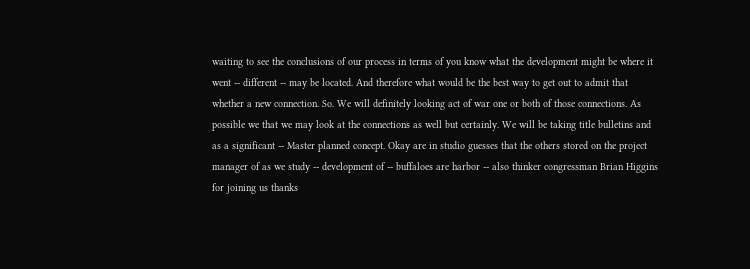waiting to see the conclusions of our process in terms of you know what the development might be where it went -- different -- may be located. And therefore what would be the best way to get out to admit that whether a new connection. So. We will definitely looking act of war one or both of those connections. As possible we that we may look at the connections as well but certainly. We will be taking title bulletins and as a significant -- Master planned concept. Okay are in studio guesses that the others stored on the project manager of as we study -- development of -- buffaloes are harbor -- also thinker congressman Brian Higgins for joining us thanks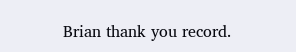Brian thank you record.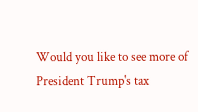Would you like to see more of President Trump's tax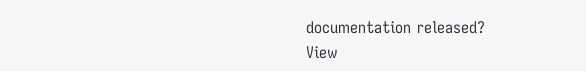documentation released?
View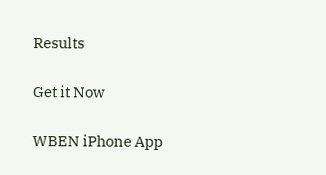Results

Get it Now

WBEN iPhone App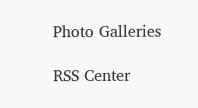Photo Galleries

RSS Center